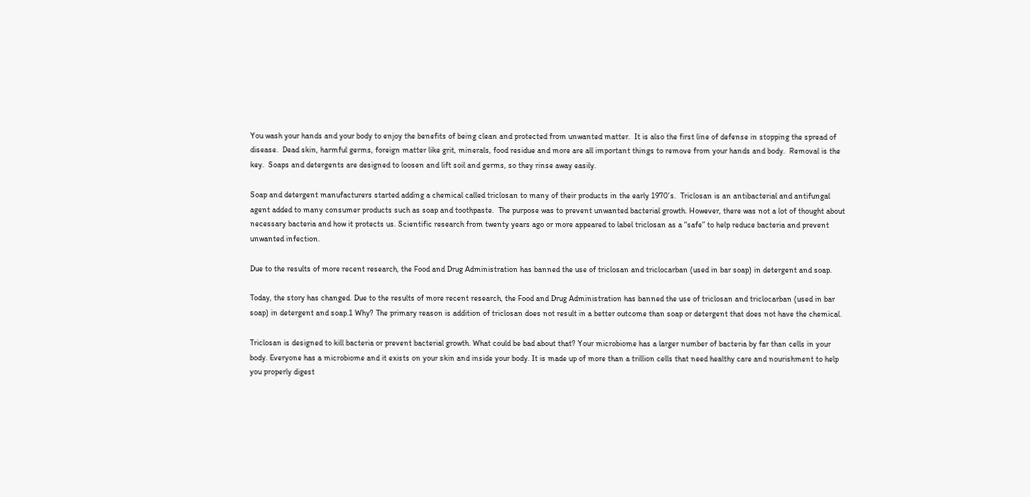You wash your hands and your body to enjoy the benefits of being clean and protected from unwanted matter.  It is also the first line of defense in stopping the spread of disease.  Dead skin, harmful germs, foreign matter like grit, minerals, food residue and more are all important things to remove from your hands and body.  Removal is the key.  Soaps and detergents are designed to loosen and lift soil and germs, so they rinse away easily.

Soap and detergent manufacturers started adding a chemical called triclosan to many of their products in the early 1970’s.  Triclosan is an antibacterial and antifungal agent added to many consumer products such as soap and toothpaste.  The purpose was to prevent unwanted bacterial growth. However, there was not a lot of thought about necessary bacteria and how it protects us. Scientific research from twenty years ago or more appeared to label triclosan as a “safe” to help reduce bacteria and prevent unwanted infection.

Due to the results of more recent research, the Food and Drug Administration has banned the use of triclosan and triclocarban (used in bar soap) in detergent and soap.

Today, the story has changed. Due to the results of more recent research, the Food and Drug Administration has banned the use of triclosan and triclocarban (used in bar soap) in detergent and soap.1 Why? The primary reason is addition of triclosan does not result in a better outcome than soap or detergent that does not have the chemical.

Triclosan is designed to kill bacteria or prevent bacterial growth. What could be bad about that? Your microbiome has a larger number of bacteria by far than cells in your body. Everyone has a microbiome and it exists on your skin and inside your body. It is made up of more than a trillion cells that need healthy care and nourishment to help you properly digest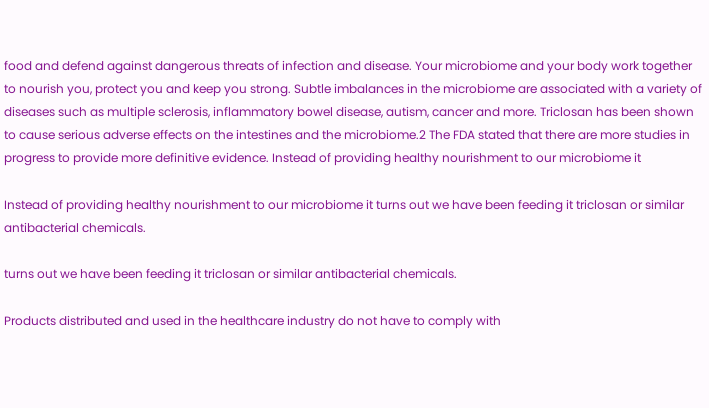food and defend against dangerous threats of infection and disease. Your microbiome and your body work together to nourish you, protect you and keep you strong. Subtle imbalances in the microbiome are associated with a variety of diseases such as multiple sclerosis, inflammatory bowel disease, autism, cancer and more. Triclosan has been shown to cause serious adverse effects on the intestines and the microbiome.2 The FDA stated that there are more studies in progress to provide more definitive evidence. Instead of providing healthy nourishment to our microbiome it

Instead of providing healthy nourishment to our microbiome it turns out we have been feeding it triclosan or similar antibacterial chemicals.

turns out we have been feeding it triclosan or similar antibacterial chemicals.

Products distributed and used in the healthcare industry do not have to comply with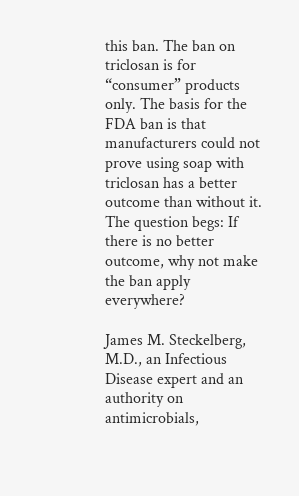this ban. The ban on triclosan is for “consumer” products only. The basis for the FDA ban is that manufacturers could not prove using soap with triclosan has a better outcome than without it. The question begs: If there is no better outcome, why not make the ban apply everywhere?

James M. Steckelberg, M.D., an Infectious Disease expert and an authority on antimicrobials,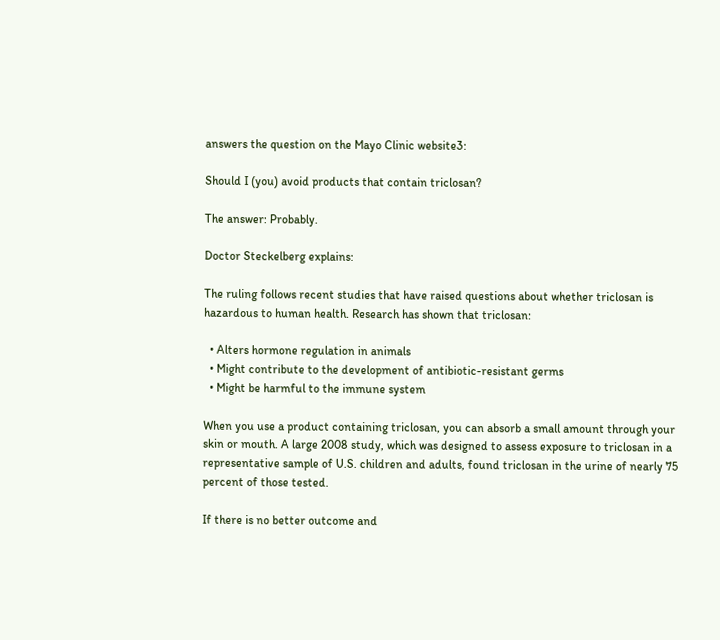answers the question on the Mayo Clinic website3:

Should I (you) avoid products that contain triclosan?

The answer: Probably.

Doctor Steckelberg explains:

The ruling follows recent studies that have raised questions about whether triclosan is hazardous to human health. Research has shown that triclosan:

  • Alters hormone regulation in animals
  • Might contribute to the development of antibiotic-resistant germs
  • Might be harmful to the immune system

When you use a product containing triclosan, you can absorb a small amount through your skin or mouth. A large 2008 study, which was designed to assess exposure to triclosan in a representative sample of U.S. children and adults, found triclosan in the urine of nearly 75 percent of those tested.

If there is no better outcome and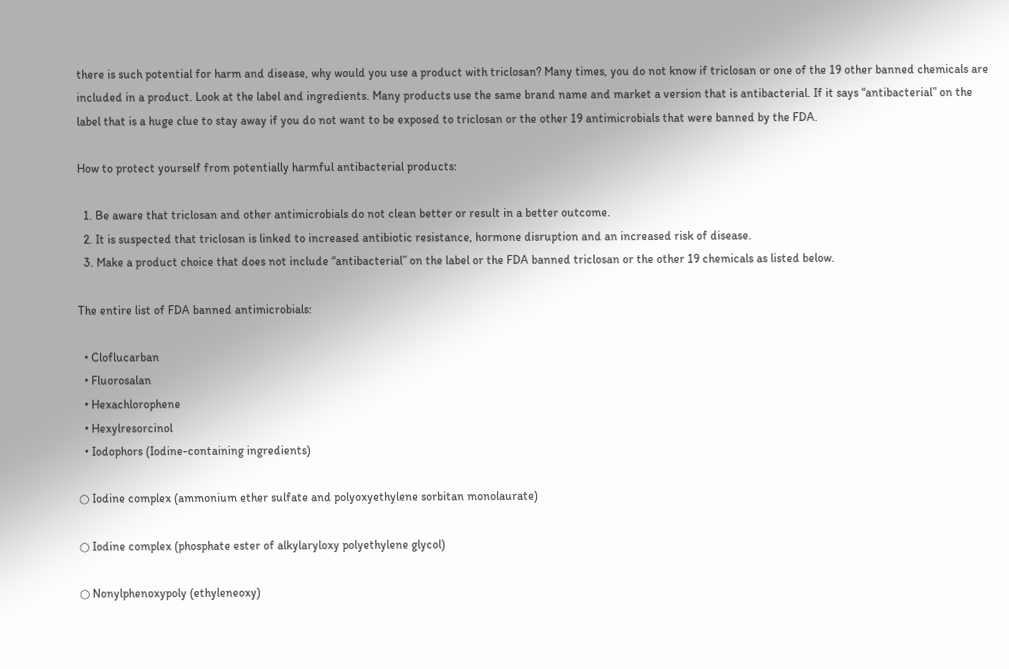there is such potential for harm and disease, why would you use a product with triclosan? Many times, you do not know if triclosan or one of the 19 other banned chemicals are included in a product. Look at the label and ingredients. Many products use the same brand name and market a version that is antibacterial. If it says “antibacterial” on the label that is a huge clue to stay away if you do not want to be exposed to triclosan or the other 19 antimicrobials that were banned by the FDA.

How to protect yourself from potentially harmful antibacterial products:

  1. Be aware that triclosan and other antimicrobials do not clean better or result in a better outcome.
  2. It is suspected that triclosan is linked to increased antibiotic resistance, hormone disruption and an increased risk of disease.
  3. Make a product choice that does not include “antibacterial” on the label or the FDA banned triclosan or the other 19 chemicals as listed below.

The entire list of FDA banned antimicrobials:

  • Cloflucarban
  • Fluorosalan
  • Hexachlorophene
  • Hexylresorcinol
  • Iodophors (Iodine-containing ingredients)

○ Iodine complex (ammonium ether sulfate and polyoxyethylene sorbitan monolaurate)

○ Iodine complex (phosphate ester of alkylaryloxy polyethylene glycol)

○ Nonylphenoxypoly (ethyleneoxy)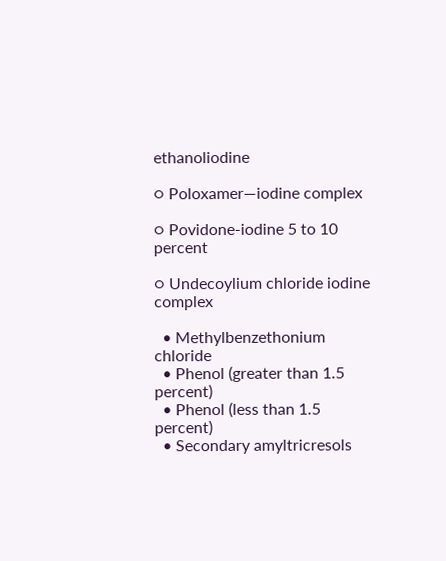ethanoliodine

○ Poloxamer—iodine complex

○ Povidone-iodine 5 to 10 percent

○ Undecoylium chloride iodine complex

  • Methylbenzethonium chloride
  • Phenol (greater than 1.5 percent)
  • Phenol (less than 1.5 percent)
  • Secondary amyltricresols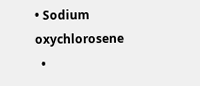• Sodium oxychlorosene
  •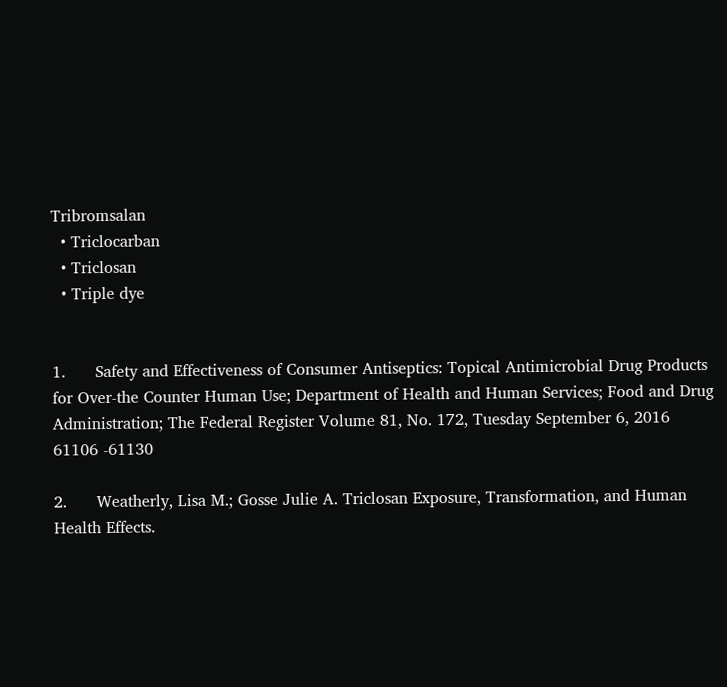Tribromsalan
  • Triclocarban
  • Triclosan
  • Triple dye


1.      Safety and Effectiveness of Consumer Antiseptics: Topical Antimicrobial Drug Products for Over-the Counter Human Use; Department of Health and Human Services; Food and Drug Administration; The Federal Register Volume 81, No. 172, Tuesday September 6, 2016 61106 -61130

2.      Weatherly, Lisa M.; Gosse Julie A. Triclosan Exposure, Transformation, and Human Health Effects.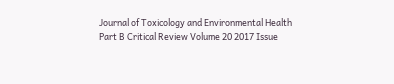Journal of Toxicology and Environmental Health Part B Critical Review Volume 20 2017 Issue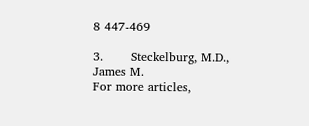8 447-469

3.       Steckelburg, M.D., James M.
For more articles,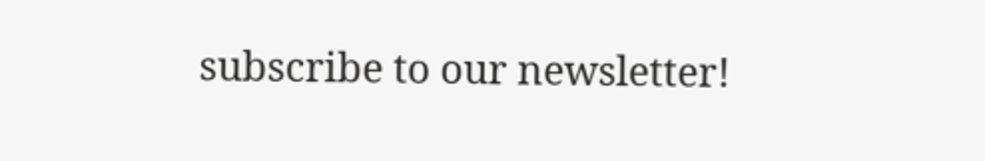subscribe to our newsletter!